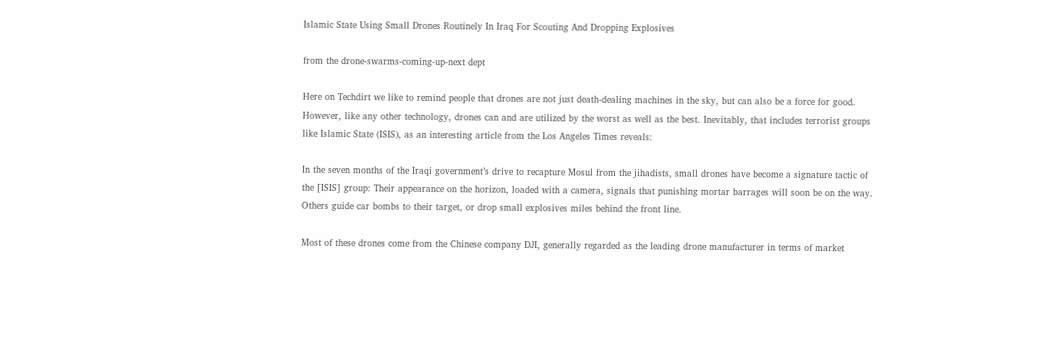Islamic State Using Small Drones Routinely In Iraq For Scouting And Dropping Explosives

from the drone-swarms-coming-up-next dept

Here on Techdirt we like to remind people that drones are not just death-dealing machines in the sky, but can also be a force for good. However, like any other technology, drones can and are utilized by the worst as well as the best. Inevitably, that includes terrorist groups like Islamic State (ISIS), as an interesting article from the Los Angeles Times reveals:

In the seven months of the Iraqi government’s drive to recapture Mosul from the jihadists, small drones have become a signature tactic of the [ISIS] group: Their appearance on the horizon, loaded with a camera, signals that punishing mortar barrages will soon be on the way. Others guide car bombs to their target, or drop small explosives miles behind the front line.

Most of these drones come from the Chinese company DJI, generally regarded as the leading drone manufacturer in terms of market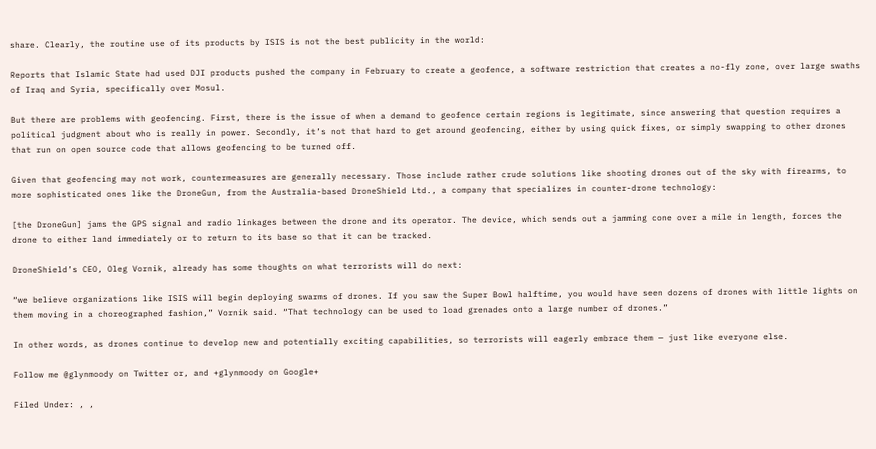share. Clearly, the routine use of its products by ISIS is not the best publicity in the world:

Reports that Islamic State had used DJI products pushed the company in February to create a geofence, a software restriction that creates a no-fly zone, over large swaths of Iraq and Syria, specifically over Mosul.

But there are problems with geofencing. First, there is the issue of when a demand to geofence certain regions is legitimate, since answering that question requires a political judgment about who is really in power. Secondly, it’s not that hard to get around geofencing, either by using quick fixes, or simply swapping to other drones that run on open source code that allows geofencing to be turned off.

Given that geofencing may not work, countermeasures are generally necessary. Those include rather crude solutions like shooting drones out of the sky with firearms, to more sophisticated ones like the DroneGun, from the Australia-based DroneShield Ltd., a company that specializes in counter-drone technology:

[the DroneGun] jams the GPS signal and radio linkages between the drone and its operator. The device, which sends out a jamming cone over a mile in length, forces the drone to either land immediately or to return to its base so that it can be tracked.

DroneShield’s CEO, Oleg Vornik, already has some thoughts on what terrorists will do next:

“we believe organizations like ISIS will begin deploying swarms of drones. If you saw the Super Bowl halftime, you would have seen dozens of drones with little lights on them moving in a choreographed fashion,” Vornik said. “That technology can be used to load grenades onto a large number of drones.”

In other words, as drones continue to develop new and potentially exciting capabilities, so terrorists will eagerly embrace them — just like everyone else.

Follow me @glynmoody on Twitter or, and +glynmoody on Google+

Filed Under: , ,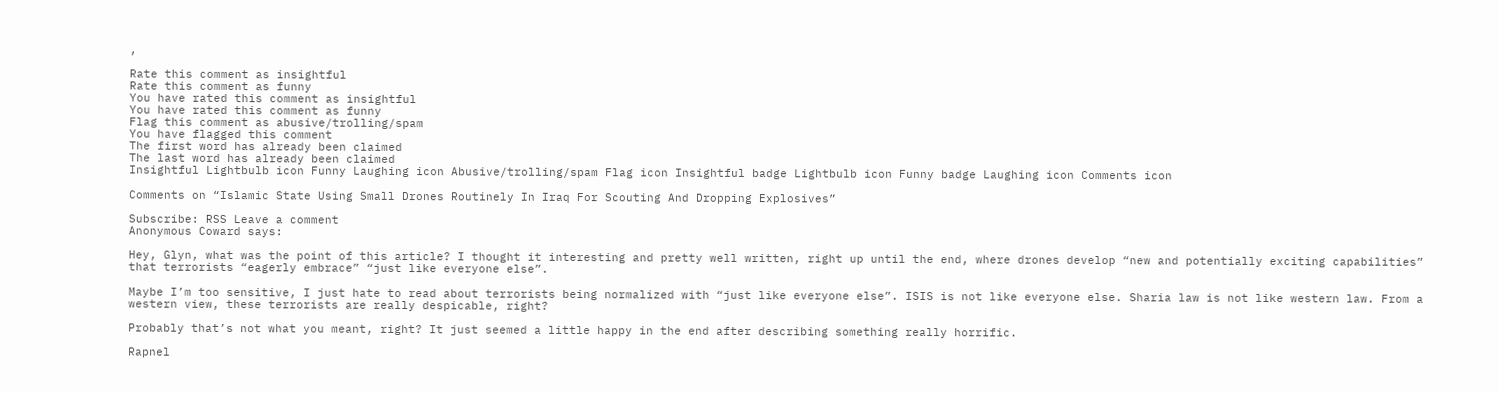,

Rate this comment as insightful
Rate this comment as funny
You have rated this comment as insightful
You have rated this comment as funny
Flag this comment as abusive/trolling/spam
You have flagged this comment
The first word has already been claimed
The last word has already been claimed
Insightful Lightbulb icon Funny Laughing icon Abusive/trolling/spam Flag icon Insightful badge Lightbulb icon Funny badge Laughing icon Comments icon

Comments on “Islamic State Using Small Drones Routinely In Iraq For Scouting And Dropping Explosives”

Subscribe: RSS Leave a comment
Anonymous Coward says:

Hey, Glyn, what was the point of this article? I thought it interesting and pretty well written, right up until the end, where drones develop “new and potentially exciting capabilities” that terrorists “eagerly embrace” “just like everyone else”.

Maybe I’m too sensitive, I just hate to read about terrorists being normalized with “just like everyone else”. ISIS is not like everyone else. Sharia law is not like western law. From a western view, these terrorists are really despicable, right?

Probably that’s not what you meant, right? It just seemed a little happy in the end after describing something really horrific.

Rapnel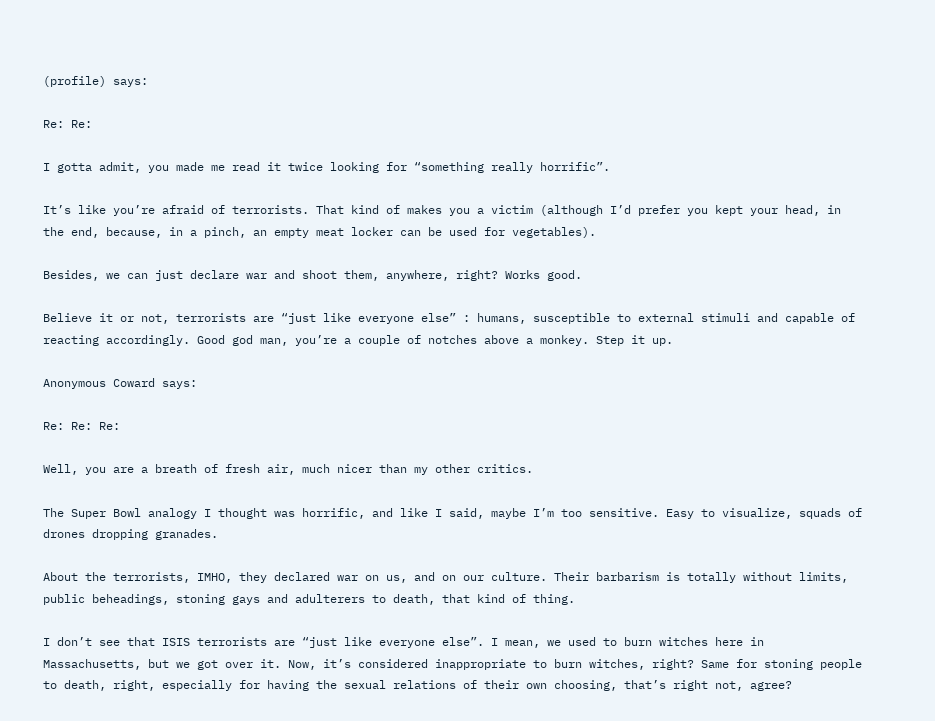(profile) says:

Re: Re:

I gotta admit, you made me read it twice looking for “something really horrific”.

It’s like you’re afraid of terrorists. That kind of makes you a victim (although I’d prefer you kept your head, in the end, because, in a pinch, an empty meat locker can be used for vegetables).

Besides, we can just declare war and shoot them, anywhere, right? Works good.

Believe it or not, terrorists are “just like everyone else” : humans, susceptible to external stimuli and capable of reacting accordingly. Good god man, you’re a couple of notches above a monkey. Step it up.

Anonymous Coward says:

Re: Re: Re:

Well, you are a breath of fresh air, much nicer than my other critics.

The Super Bowl analogy I thought was horrific, and like I said, maybe I’m too sensitive. Easy to visualize, squads of drones dropping granades.

About the terrorists, IMHO, they declared war on us, and on our culture. Their barbarism is totally without limits, public beheadings, stoning gays and adulterers to death, that kind of thing.

I don’t see that ISIS terrorists are “just like everyone else”. I mean, we used to burn witches here in Massachusetts, but we got over it. Now, it’s considered inappropriate to burn witches, right? Same for stoning people to death, right, especially for having the sexual relations of their own choosing, that’s right not, agree?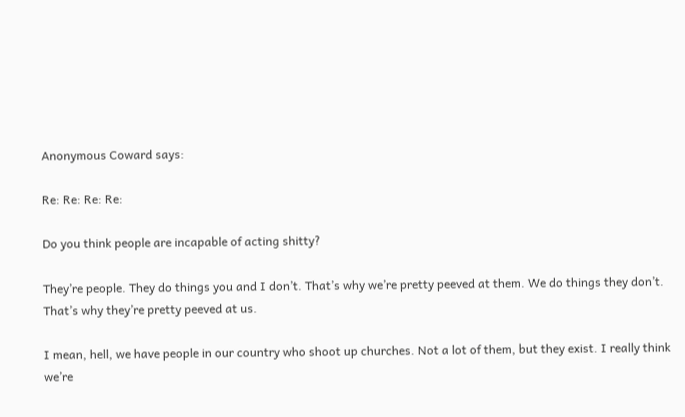Anonymous Coward says:

Re: Re: Re: Re:

Do you think people are incapable of acting shitty?

They’re people. They do things you and I don’t. That’s why we’re pretty peeved at them. We do things they don’t. That’s why they’re pretty peeved at us.

I mean, hell, we have people in our country who shoot up churches. Not a lot of them, but they exist. I really think we’re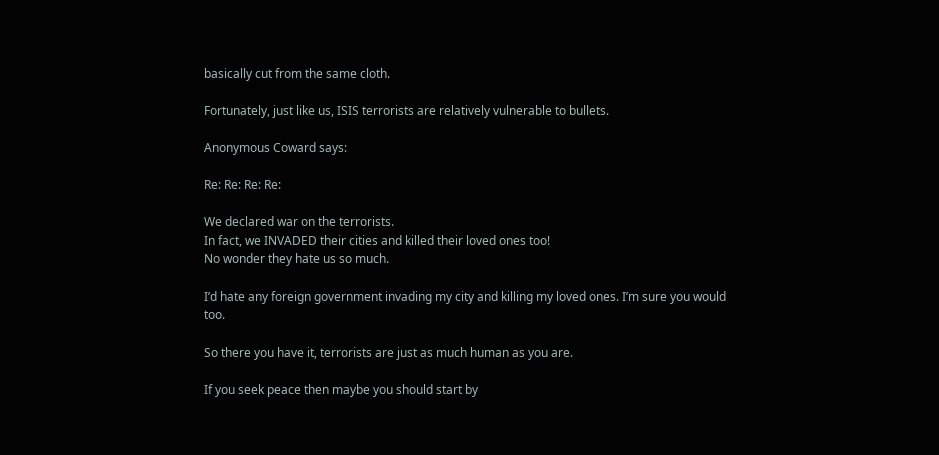basically cut from the same cloth.

Fortunately, just like us, ISIS terrorists are relatively vulnerable to bullets.

Anonymous Coward says:

Re: Re: Re: Re:

We declared war on the terrorists.
In fact, we INVADED their cities and killed their loved ones too!
No wonder they hate us so much.

I’d hate any foreign government invading my city and killing my loved ones. I’m sure you would too.

So there you have it, terrorists are just as much human as you are.

If you seek peace then maybe you should start by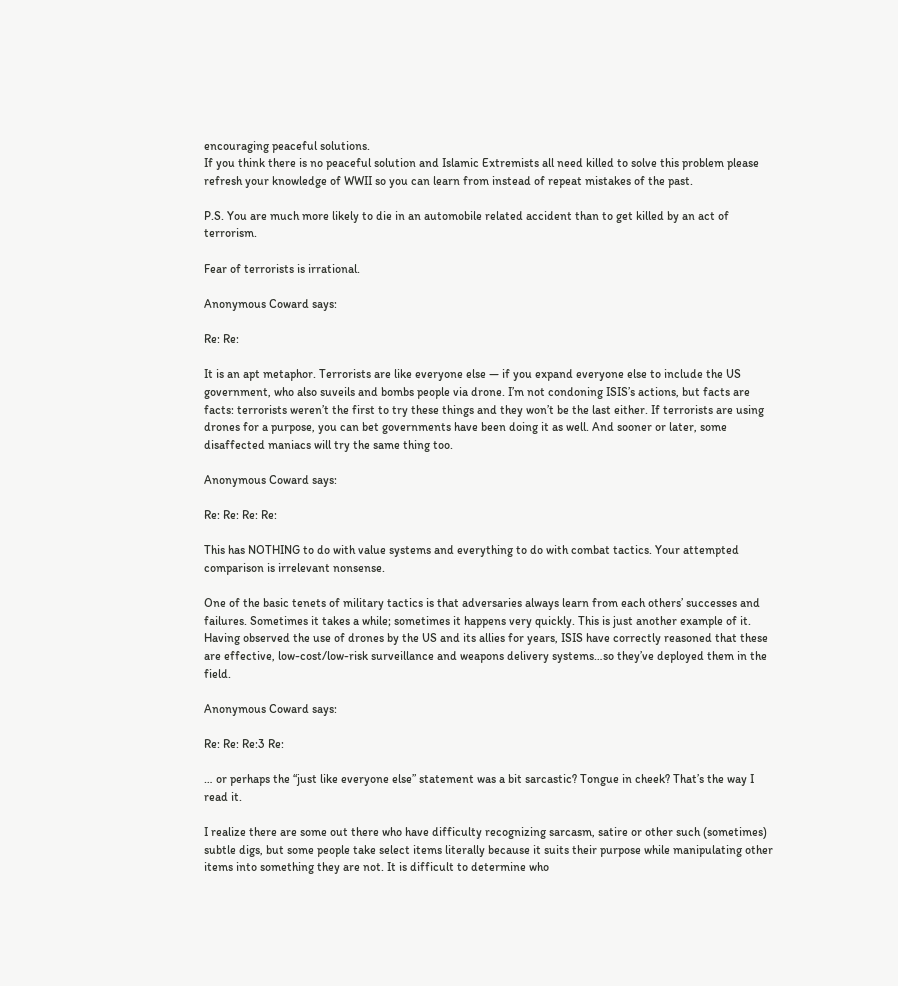encouraging peaceful solutions.
If you think there is no peaceful solution and Islamic Extremists all need killed to solve this problem please refresh your knowledge of WWII so you can learn from instead of repeat mistakes of the past.

P.S. You are much more likely to die in an automobile related accident than to get killed by an act of terrorism.

Fear of terrorists is irrational.

Anonymous Coward says:

Re: Re:

It is an apt metaphor. Terrorists are like everyone else — if you expand everyone else to include the US government, who also suveils and bombs people via drone. I’m not condoning ISIS’s actions, but facts are facts: terrorists weren’t the first to try these things and they won’t be the last either. If terrorists are using drones for a purpose, you can bet governments have been doing it as well. And sooner or later, some disaffected maniacs will try the same thing too.

Anonymous Coward says:

Re: Re: Re: Re:

This has NOTHING to do with value systems and everything to do with combat tactics. Your attempted comparison is irrelevant nonsense.

One of the basic tenets of military tactics is that adversaries always learn from each others’ successes and failures. Sometimes it takes a while; sometimes it happens very quickly. This is just another example of it. Having observed the use of drones by the US and its allies for years, ISIS have correctly reasoned that these are effective, low-cost/low-risk surveillance and weapons delivery systems…so they’ve deployed them in the field.

Anonymous Coward says:

Re: Re: Re:3 Re:

… or perhaps the “just like everyone else” statement was a bit sarcastic? Tongue in cheek? That’s the way I read it.

I realize there are some out there who have difficulty recognizing sarcasm, satire or other such (sometimes) subtle digs, but some people take select items literally because it suits their purpose while manipulating other items into something they are not. It is difficult to determine who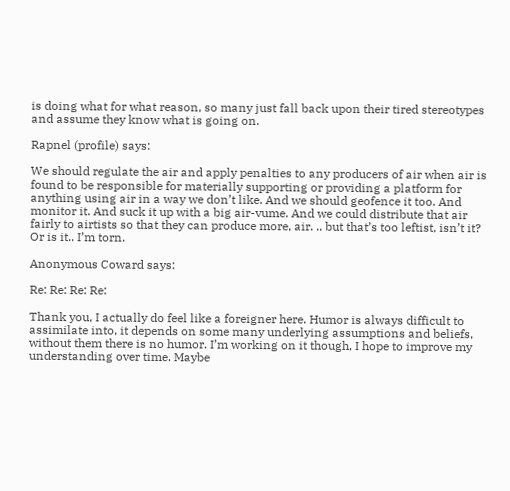is doing what for what reason, so many just fall back upon their tired stereotypes and assume they know what is going on.

Rapnel (profile) says:

We should regulate the air and apply penalties to any producers of air when air is found to be responsible for materially supporting or providing a platform for anything using air in a way we don’t like. And we should geofence it too. And monitor it. And suck it up with a big air-vume. And we could distribute that air fairly to airtists so that they can produce more, air. .. but that’s too leftist, isn’t it? Or is it.. I’m torn.

Anonymous Coward says:

Re: Re: Re: Re:

Thank you, I actually do feel like a foreigner here. Humor is always difficult to assimilate into, it depends on some many underlying assumptions and beliefs, without them there is no humor. I’m working on it though, I hope to improve my understanding over time. Maybe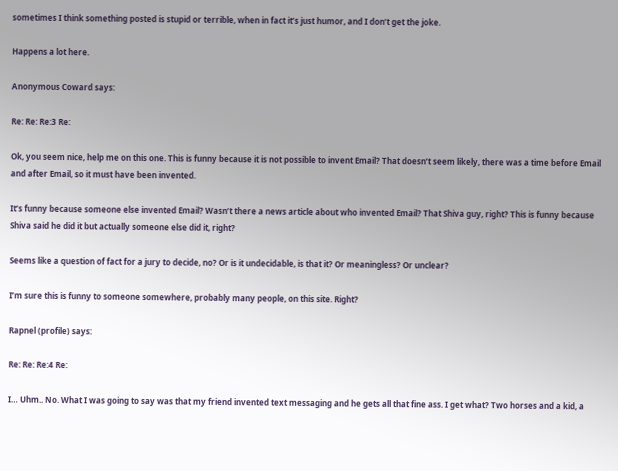sometimes I think something posted is stupid or terrible, when in fact it’s just humor, and I don’t get the joke.

Happens a lot here.

Anonymous Coward says:

Re: Re: Re:3 Re:

Ok, you seem nice, help me on this one. This is funny because it is not possible to invent Email? That doesn’t seem likely, there was a time before Email and after Email, so it must have been invented.

It’s funny because someone else invented Email? Wasn’t there a news article about who invented Email? That Shiva guy, right? This is funny because Shiva said he did it but actually someone else did it, right?

Seems like a question of fact for a jury to decide, no? Or is it undecidable, is that it? Or meaningless? Or unclear?

I’m sure this is funny to someone somewhere, probably many people, on this site. Right?

Rapnel (profile) says:

Re: Re: Re:4 Re:

I… Uhm.. No. What I was going to say was that my friend invented text messaging and he gets all that fine ass. I get what? Two horses and a kid, a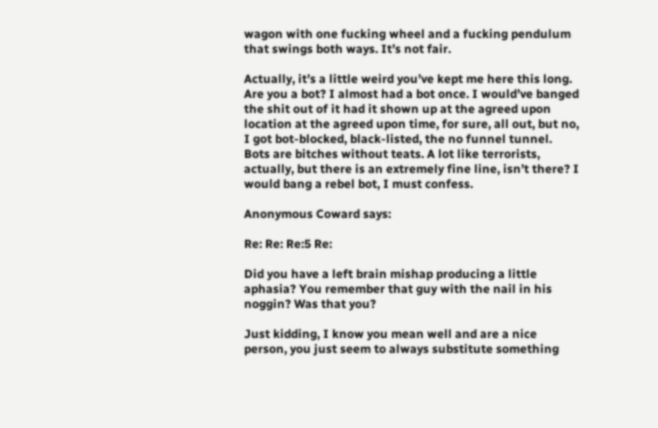wagon with one fucking wheel and a fucking pendulum that swings both ways. It’s not fair.

Actually, it’s a little weird you’ve kept me here this long. Are you a bot? I almost had a bot once. I would’ve banged the shit out of it had it shown up at the agreed upon location at the agreed upon time, for sure, all out, but no, I got bot-blocked, black-listed, the no funnel tunnel. Bots are bitches without teats. A lot like terrorists, actually, but there is an extremely fine line, isn’t there? I would bang a rebel bot, I must confess.

Anonymous Coward says:

Re: Re: Re:5 Re:

Did you have a left brain mishap producing a little aphasia? You remember that guy with the nail in his noggin? Was that you?

Just kidding, I know you mean well and are a nice person, you just seem to always substitute something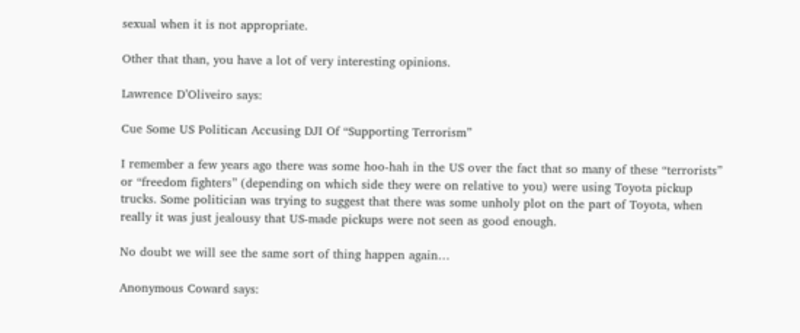sexual when it is not appropriate.

Other that than, you have a lot of very interesting opinions.

Lawrence D’Oliveiro says:

Cue Some US Politican Accusing DJI Of “Supporting Terrorism”

I remember a few years ago there was some hoo-hah in the US over the fact that so many of these “terrorists” or “freedom fighters” (depending on which side they were on relative to you) were using Toyota pickup trucks. Some politician was trying to suggest that there was some unholy plot on the part of Toyota, when really it was just jealousy that US-made pickups were not seen as good enough.

No doubt we will see the same sort of thing happen again…

Anonymous Coward says: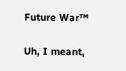Future War™

Uh, I meant,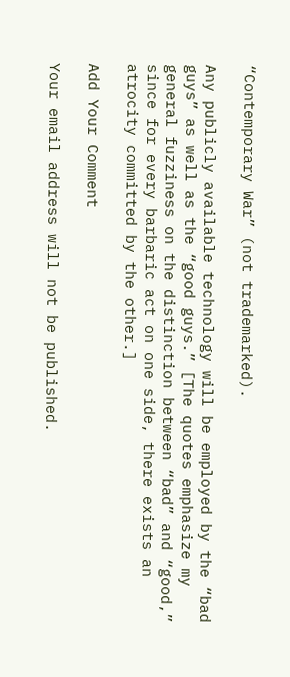“Contemporary War” (not trademarked).

Any publicly available technology will be employed by the “bad guys” as well as the “good guys.” [The quotes emphasize my general fuzziness on the distinction between “bad” and “good,” since for every barbaric act on one side, there exists an atrocity committed by the other.]

Add Your Comment

Your email address will not be published.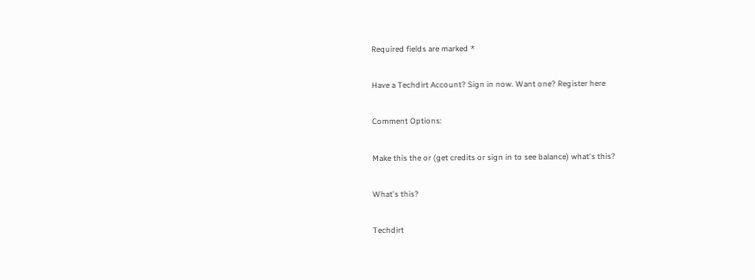Required fields are marked *

Have a Techdirt Account? Sign in now. Want one? Register here

Comment Options:

Make this the or (get credits or sign in to see balance) what's this?

What's this?

Techdirt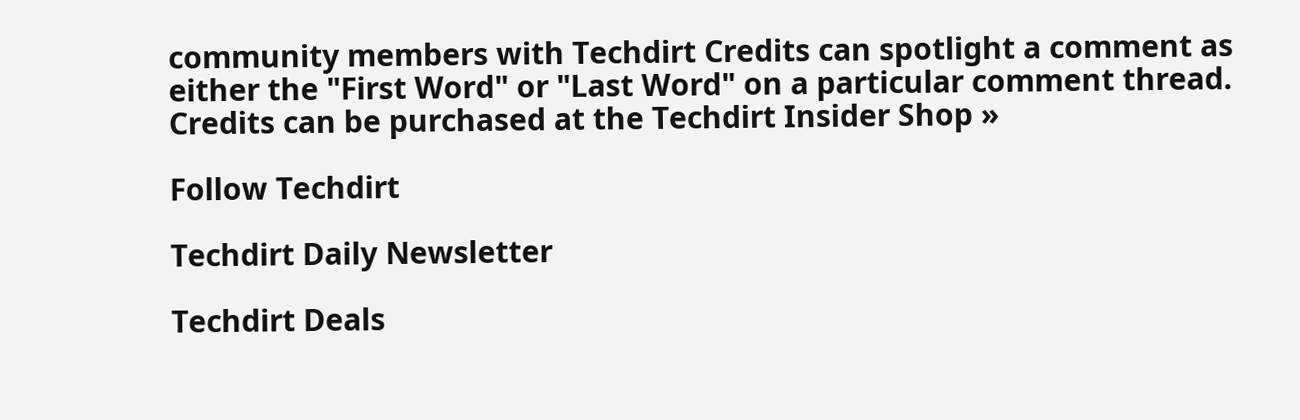community members with Techdirt Credits can spotlight a comment as either the "First Word" or "Last Word" on a particular comment thread. Credits can be purchased at the Techdirt Insider Shop »

Follow Techdirt

Techdirt Daily Newsletter

Techdirt Deals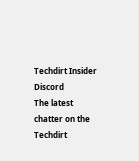Techdirt Insider Discord
The latest chatter on the Techdirt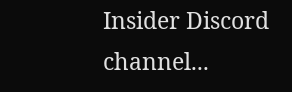Insider Discord channel...